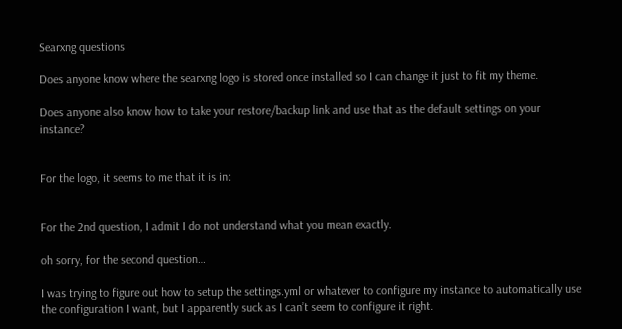Searxng questions

Does anyone know where the searxng logo is stored once installed so I can change it just to fit my theme.

Does anyone also know how to take your restore/backup link and use that as the default settings on your instance?


For the logo, it seems to me that it is in:


For the 2nd question, I admit I do not understand what you mean exactly.

oh sorry, for the second question…

I was trying to figure out how to setup the settings.yml or whatever to configure my instance to automatically use the configuration I want, but I apparently suck as I can’t seem to configure it right.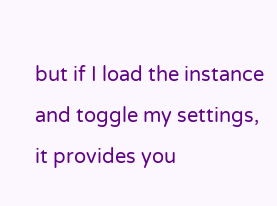but if I load the instance and toggle my settings, it provides you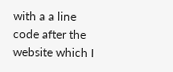with a a line code after the website which I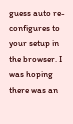guess auto re-configures to your setup in the browser. I was hoping there was an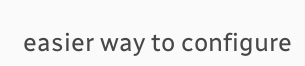easier way to configure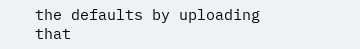the defaults by uploading that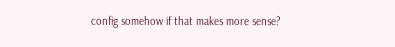config somehow if that makes more sense?